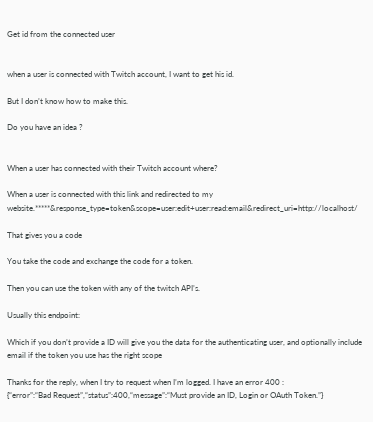Get id from the connected user


when a user is connected with Twitch account, I want to get his id.

But I don’t know how to make this.

Do you have an idea ?


When a user has connected with their Twitch account where?

When a user is connected with this link and redirected to my website.*****&response_type=token&scope=user:edit+user:read:email&redirect_uri=http://localhost/

That gives you a code

You take the code and exchange the code for a token.

Then you can use the token with any of the twitch API’s.

Usually this endpoint:

Which if you don’t provide a ID will give you the data for the authenticating user, and optionally include email if the token you use has the right scope

Thanks for the reply, when I try to request when I’m logged. I have an error 400 :
{“error”:“Bad Request”,“status”:400,“message”:“Must provide an ID, Login or OAuth Token.”}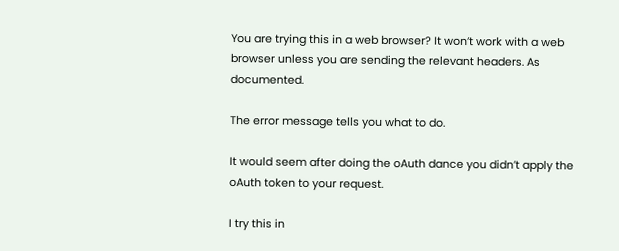You are trying this in a web browser? It won’t work with a web browser unless you are sending the relevant headers. As documented.

The error message tells you what to do.

It would seem after doing the oAuth dance you didn’t apply the oAuth token to your request.

I try this in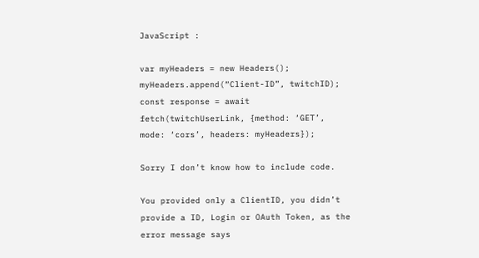JavaScript :

var myHeaders = new Headers();
myHeaders.append(“Client-ID”, twitchID);
const response = await fetch(twitchUserLink, {method: ‘GET’, mode: ‘cors’, headers: myHeaders});

Sorry I don’t know how to include code.

You provided only a ClientID, you didn’t provide a ID, Login or OAuth Token, as the error message says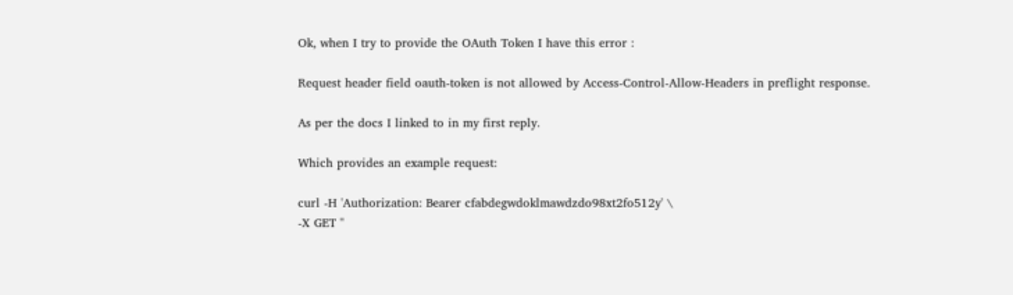Ok, when I try to provide the OAuth Token I have this error :

Request header field oauth-token is not allowed by Access-Control-Allow-Headers in preflight response.

As per the docs I linked to in my first reply.

Which provides an example request:

curl -H 'Authorization: Bearer cfabdegwdoklmawdzdo98xt2fo512y' \
-X GET ''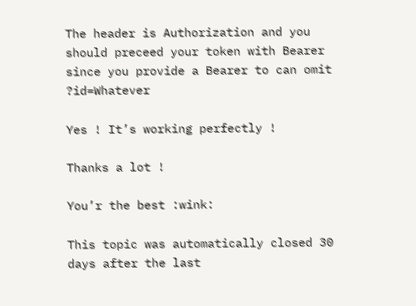The header is Authorization and you should preceed your token with Bearer since you provide a Bearer to can omit ?id=Whatever

Yes ! It’s working perfectly !

Thanks a lot !

You’r the best :wink:

This topic was automatically closed 30 days after the last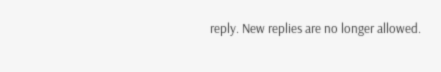reply. New replies are no longer allowed.